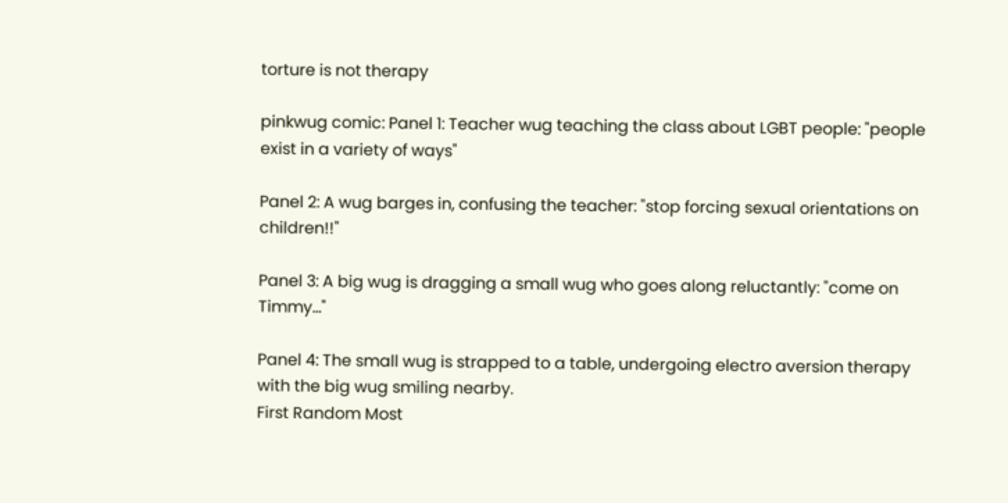torture is not therapy

pinkwug comic: Panel 1: Teacher wug teaching the class about LGBT people: "people exist in a variety of ways"

Panel 2: A wug barges in, confusing the teacher: "stop forcing sexual orientations on children!!"

Panel 3: A big wug is dragging a small wug who goes along reluctantly: "come on Timmy..."

Panel 4: The small wug is strapped to a table, undergoing electro aversion therapy with the big wug smiling nearby.
First Random Most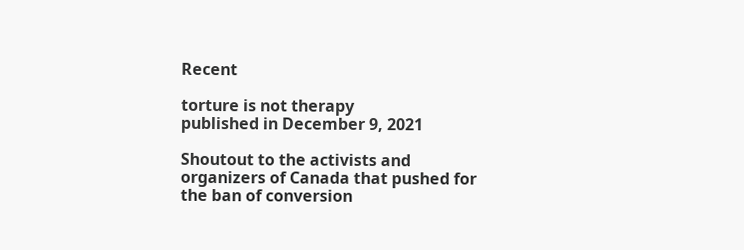Recent

torture is not therapy
published in December 9, 2021

Shoutout to the activists and organizers of Canada that pushed for the ban of conversion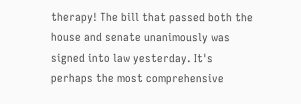therapy! The bill that passed both the house and senate unanimously was signed into law yesterday. It's perhaps the most comprehensive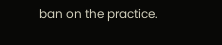ban on the practice.